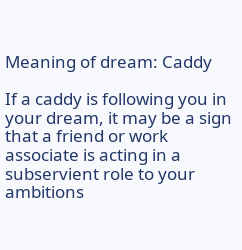Meaning of dream: Caddy

If a caddy is following you in your dream, it may be a sign that a friend or work associate is acting in a subservient role to your ambitions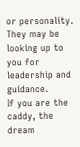or personality.
They may be looking up to you for leadership and guidance.
If you are the caddy, the dream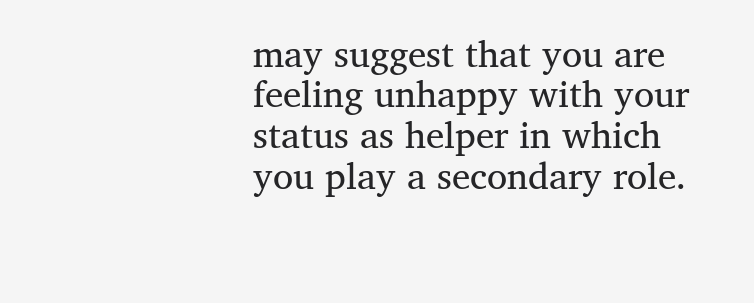may suggest that you are feeling unhappy with your status as helper in which you play a secondary role.